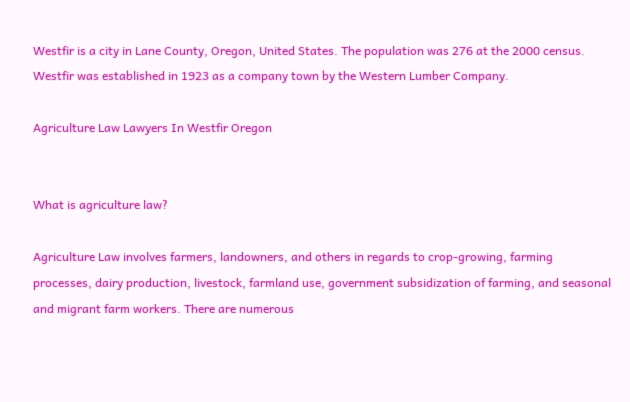Westfir is a city in Lane County, Oregon, United States. The population was 276 at the 2000 census. Westfir was established in 1923 as a company town by the Western Lumber Company.

Agriculture Law Lawyers In Westfir Oregon


What is agriculture law?

Agriculture Law involves farmers, landowners, and others in regards to crop-growing, farming processes, dairy production, livestock, farmland use, government subsidization of farming, and seasonal and migrant farm workers. There are numerous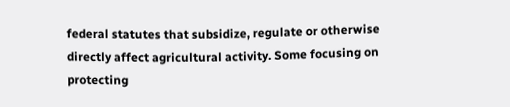federal statutes that subsidize, regulate or otherwise directly affect agricultural activity. Some focusing on protecting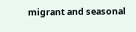migrant and seasonal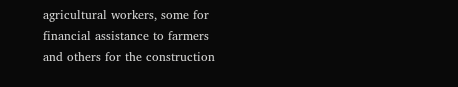agricultural workers, some for financial assistance to farmers and others for the construction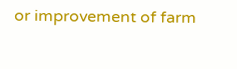or improvement of farm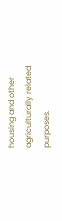housing and other agriculturally related purposes.